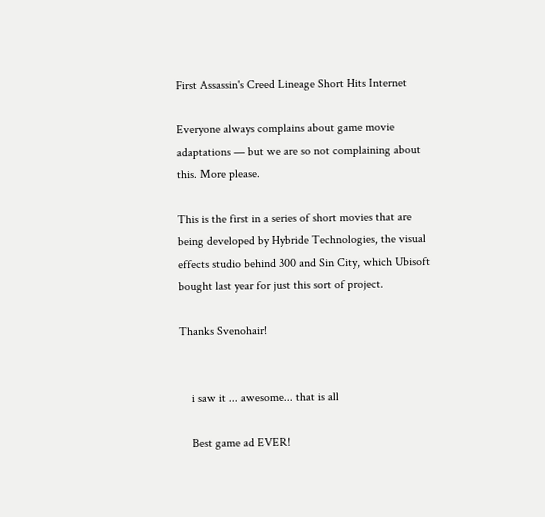First Assassin's Creed Lineage Short Hits Internet

Everyone always complains about game movie adaptations — but we are so not complaining about this. More please.

This is the first in a series of short movies that are being developed by Hybride Technologies, the visual effects studio behind 300 and Sin City, which Ubisoft bought last year for just this sort of project.

Thanks Svenohair!


    i saw it ... awesome... that is all

    Best game ad EVER!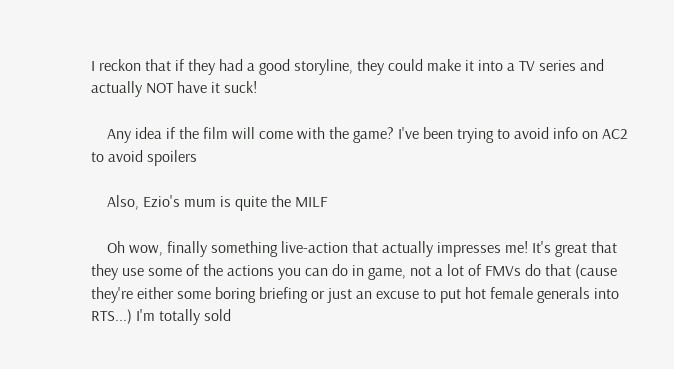I reckon that if they had a good storyline, they could make it into a TV series and actually NOT have it suck!

    Any idea if the film will come with the game? I've been trying to avoid info on AC2 to avoid spoilers

    Also, Ezio's mum is quite the MILF

    Oh wow, finally something live-action that actually impresses me! It's great that they use some of the actions you can do in game, not a lot of FMVs do that (cause they're either some boring briefing or just an excuse to put hot female generals into RTS...) I'm totally sold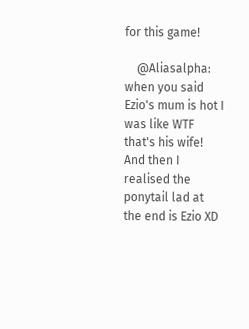for this game!

    @Aliasalpha: when you said Ezio's mum is hot I was like WTF that's his wife! And then I realised the ponytail lad at the end is Ezio XD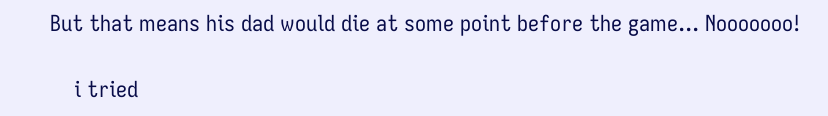But that means his dad would die at some point before the game... Nooooooo!

    i tried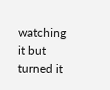watching it but turned it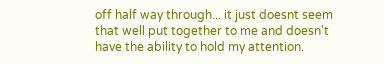off half way through... it just doesnt seem that well put together to me and doesn't have the ability to hold my attention.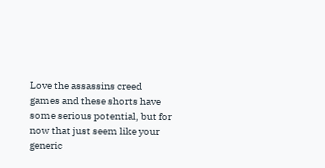Love the assassins creed games and these shorts have some serious potential, but for now that just seem like your generic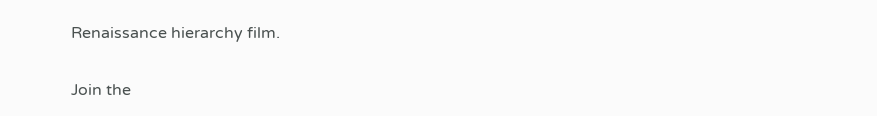Renaissance hierarchy film.

Join the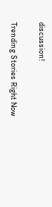discussion!

Trending Stories Right Now